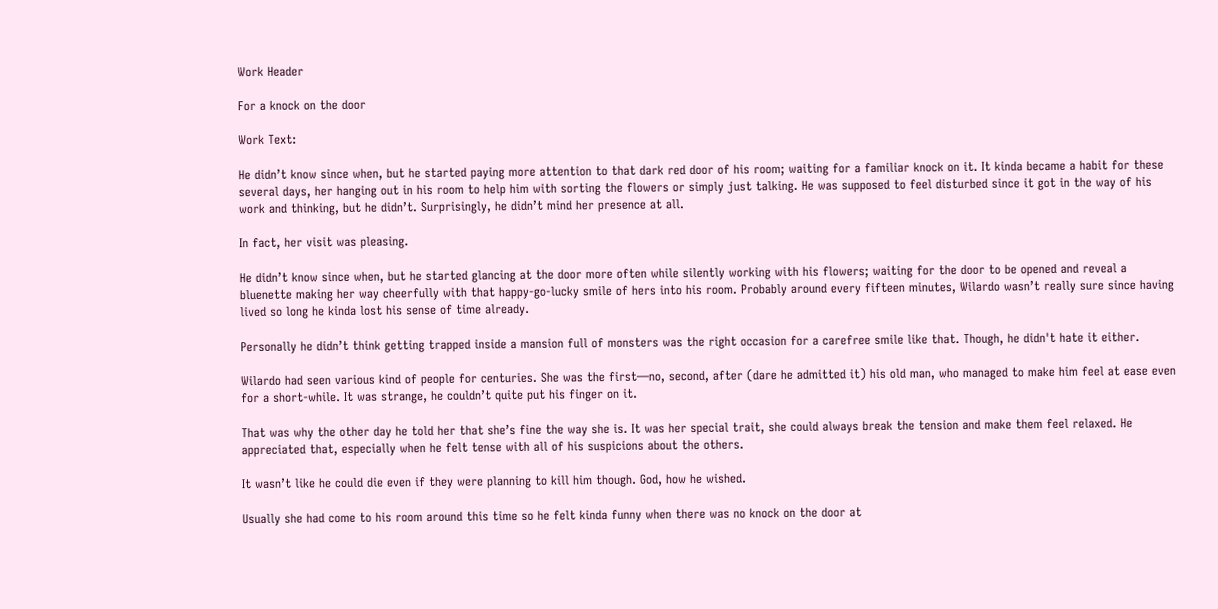Work Header

For a knock on the door

Work Text:

He didn’t know since when, but he started paying more attention to that dark red door of his room; waiting for a familiar knock on it. It kinda became a habit for these several days, her hanging out in his room to help him with sorting the flowers or simply just talking. He was supposed to feel disturbed since it got in the way of his work and thinking, but he didn’t. Surprisingly, he didn’t mind her presence at all.

In fact, her visit was pleasing.

He didn’t know since when, but he started glancing at the door more often while silently working with his flowers; waiting for the door to be opened and reveal a bluenette making her way cheerfully with that happy-go-lucky smile of hers into his room. Probably around every fifteen minutes, Wilardo wasn’t really sure since having lived so long he kinda lost his sense of time already.

Personally he didn’t think getting trapped inside a mansion full of monsters was the right occasion for a carefree smile like that. Though, he didn't hate it either.

Wilardo had seen various kind of people for centuries. She was the first—no, second, after (dare he admitted it) his old man, who managed to make him feel at ease even for a short-while. It was strange, he couldn’t quite put his finger on it.

That was why the other day he told her that she’s fine the way she is. It was her special trait, she could always break the tension and make them feel relaxed. He appreciated that, especially when he felt tense with all of his suspicions about the others.

It wasn’t like he could die even if they were planning to kill him though. God, how he wished.

Usually she had come to his room around this time so he felt kinda funny when there was no knock on the door at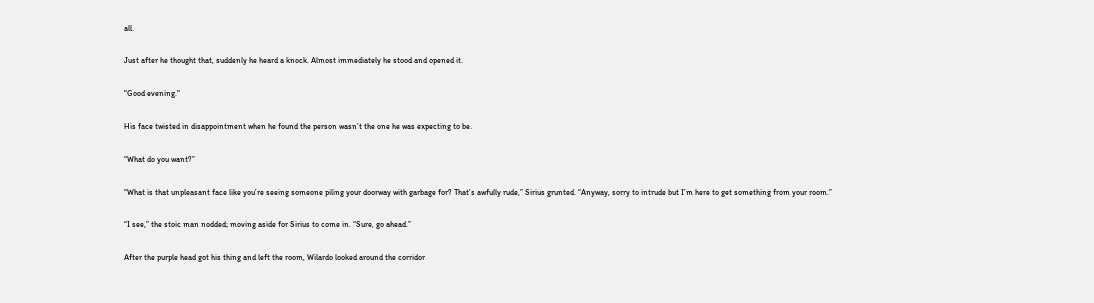all.

Just after he thought that, suddenly he heard a knock. Almost immediately he stood and opened it.

"Good evening."

His face twisted in disappointment when he found the person wasn’t the one he was expecting to be.

“What do you want?”

“What is that unpleasant face like you’re seeing someone piling your doorway with garbage for? That’s awfully rude,” Sirius grunted. “Anyway, sorry to intrude but I’m here to get something from your room.”

“I see,” the stoic man nodded; moving aside for Sirius to come in. “Sure, go ahead.”

After the purple head got his thing and left the room, Wilardo looked around the corridor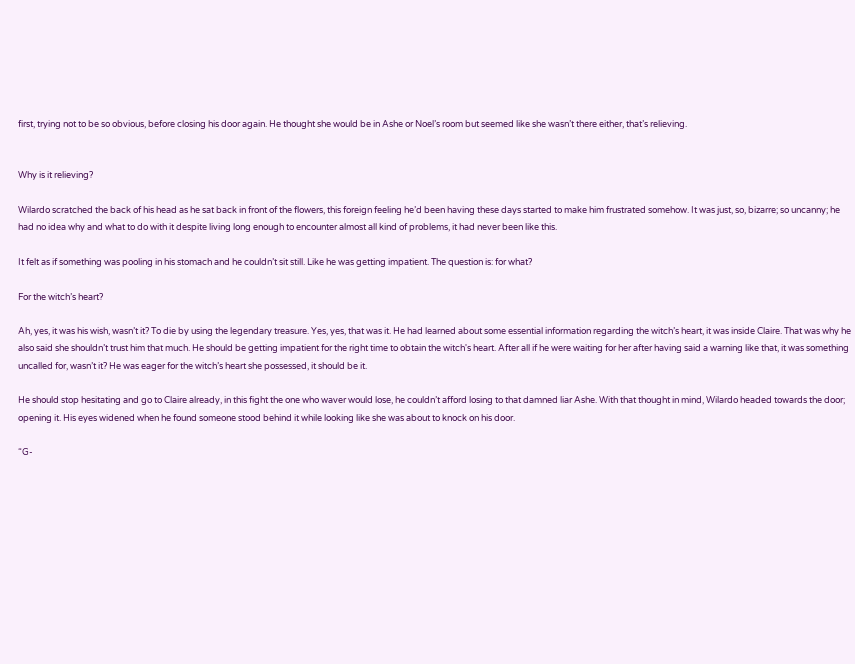first, trying not to be so obvious, before closing his door again. He thought she would be in Ashe or Noel’s room but seemed like she wasn’t there either, that’s relieving.


Why is it relieving?

Wilardo scratched the back of his head as he sat back in front of the flowers, this foreign feeling he’d been having these days started to make him frustrated somehow. It was just, so, bizarre; so uncanny; he had no idea why and what to do with it despite living long enough to encounter almost all kind of problems, it had never been like this.

It felt as if something was pooling in his stomach and he couldn’t sit still. Like he was getting impatient. The question is: for what?

For the witch’s heart?

Ah, yes, it was his wish, wasn’t it? To die by using the legendary treasure. Yes, yes, that was it. He had learned about some essential information regarding the witch’s heart, it was inside Claire. That was why he also said she shouldn’t trust him that much. He should be getting impatient for the right time to obtain the witch's heart. After all if he were waiting for her after having said a warning like that, it was something uncalled for, wasn’t it? He was eager for the witch’s heart she possessed, it should be it.

He should stop hesitating and go to Claire already, in this fight the one who waver would lose, he couldn’t afford losing to that damned liar Ashe. With that thought in mind, Wilardo headed towards the door; opening it. His eyes widened when he found someone stood behind it while looking like she was about to knock on his door.

“G-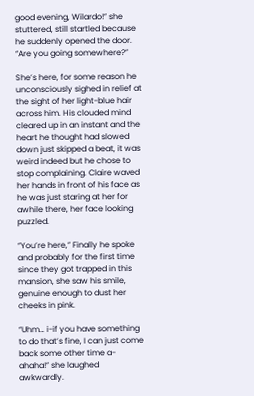good evening, Wilardo!” she stuttered, still startled because he suddenly opened the door. “Are you going somewhere?”

She’s here, for some reason he unconsciously sighed in relief at the sight of her light-blue hair across him. His clouded mind cleared up in an instant and the heart he thought had slowed down just skipped a beat, it was weird indeed but he chose to stop complaining. Claire waved her hands in front of his face as he was just staring at her for awhile there, her face looking puzzled.

“You’re here,” Finally he spoke and probably for the first time since they got trapped in this mansion, she saw his smile, genuine enough to dust her cheeks in pink.

“Uhm… i-if you have something to do that’s fine, I can just come back some other time a-ahaha!” she laughed awkwardly.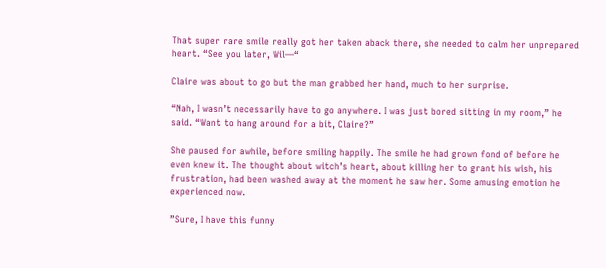That super rare smile really got her taken aback there, she needed to calm her unprepared heart. “See you later, Wil—“

Claire was about to go but the man grabbed her hand, much to her surprise.

“Nah, I wasn’t necessarily have to go anywhere. I was just bored sitting in my room,” he said. “Want to hang around for a bit, Claire?”

She paused for awhile, before smiling happily. The smile he had grown fond of before he even knew it. The thought about witch’s heart, about killing her to grant his wish, his frustration, had been washed away at the moment he saw her. Some amusing emotion he experienced now.

”Sure, I have this funny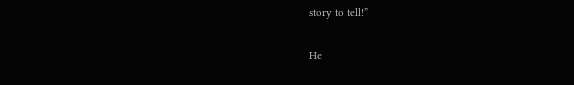story to tell!”

He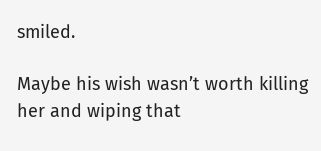smiled.

Maybe his wish wasn’t worth killing her and wiping that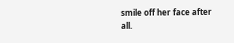smile off her face after all.